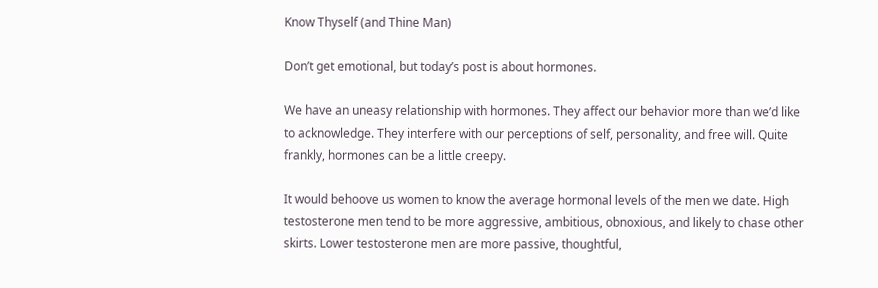Know Thyself (and Thine Man)

Don’t get emotional, but today’s post is about hormones.

We have an uneasy relationship with hormones. They affect our behavior more than we’d like to acknowledge. They interfere with our perceptions of self, personality, and free will. Quite frankly, hormones can be a little creepy.

It would behoove us women to know the average hormonal levels of the men we date. High testosterone men tend to be more aggressive, ambitious, obnoxious, and likely to chase other skirts. Lower testosterone men are more passive, thoughtful,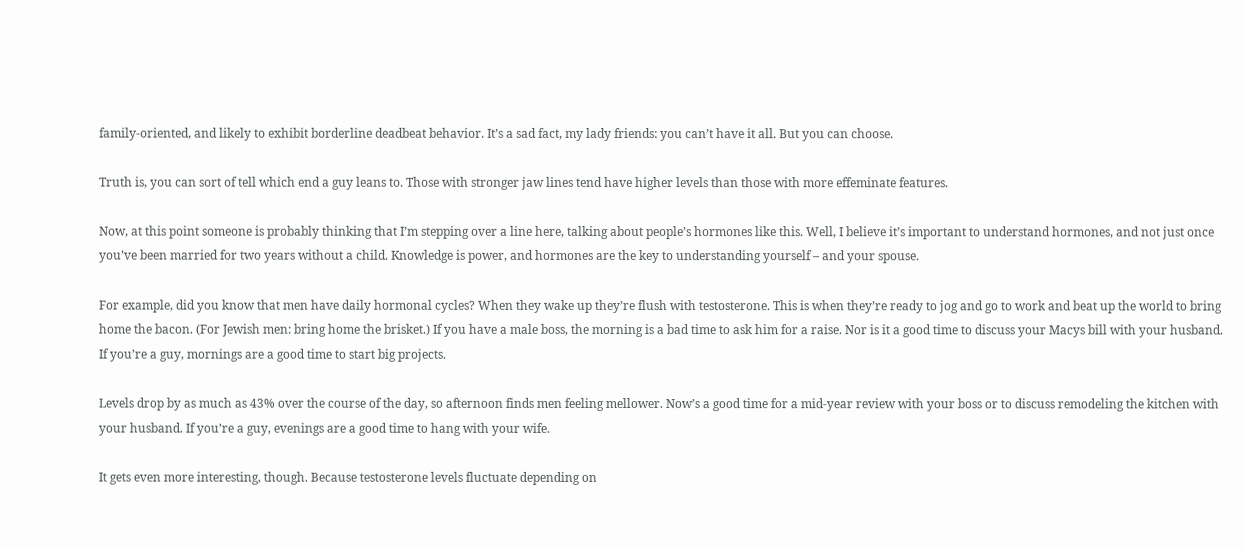family-oriented, and likely to exhibit borderline deadbeat behavior. It’s a sad fact, my lady friends: you can’t have it all. But you can choose.

Truth is, you can sort of tell which end a guy leans to. Those with stronger jaw lines tend have higher levels than those with more effeminate features.

Now, at this point someone is probably thinking that I’m stepping over a line here, talking about people’s hormones like this. Well, I believe it’s important to understand hormones, and not just once you’ve been married for two years without a child. Knowledge is power, and hormones are the key to understanding yourself – and your spouse.

For example, did you know that men have daily hormonal cycles? When they wake up they’re flush with testosterone. This is when they’re ready to jog and go to work and beat up the world to bring home the bacon. (For Jewish men: bring home the brisket.) If you have a male boss, the morning is a bad time to ask him for a raise. Nor is it a good time to discuss your Macys bill with your husband.  If you’re a guy, mornings are a good time to start big projects.

Levels drop by as much as 43% over the course of the day, so afternoon finds men feeling mellower. Now’s a good time for a mid-year review with your boss or to discuss remodeling the kitchen with your husband. If you’re a guy, evenings are a good time to hang with your wife.

It gets even more interesting, though. Because testosterone levels fluctuate depending on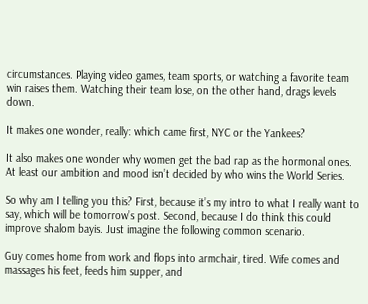circumstances. Playing video games, team sports, or watching a favorite team win raises them. Watching their team lose, on the other hand, drags levels down.

It makes one wonder, really: which came first, NYC or the Yankees?

It also makes one wonder why women get the bad rap as the hormonal ones. At least our ambition and mood isn’t decided by who wins the World Series.

So why am I telling you this? First, because it’s my intro to what I really want to say, which will be tomorrow’s post. Second, because I do think this could improve shalom bayis. Just imagine the following common scenario.

Guy comes home from work and flops into armchair, tired. Wife comes and massages his feet, feeds him supper, and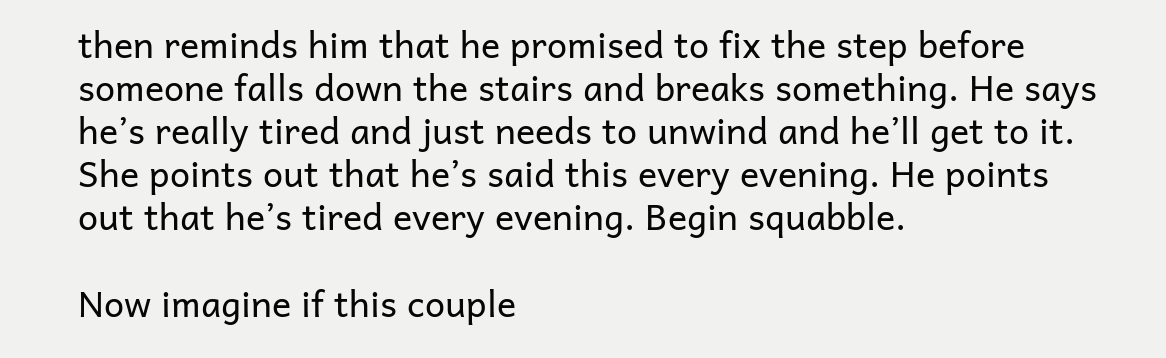then reminds him that he promised to fix the step before someone falls down the stairs and breaks something. He says he’s really tired and just needs to unwind and he’ll get to it. She points out that he’s said this every evening. He points out that he’s tired every evening. Begin squabble.

Now imagine if this couple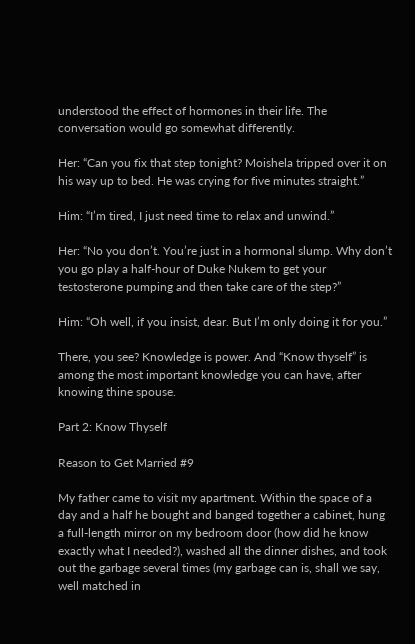understood the effect of hormones in their life. The conversation would go somewhat differently.

Her: “Can you fix that step tonight? Moishela tripped over it on his way up to bed. He was crying for five minutes straight.”

Him: “I’m tired, I just need time to relax and unwind.”

Her: “No you don’t. You’re just in a hormonal slump. Why don’t you go play a half-hour of Duke Nukem to get your testosterone pumping and then take care of the step?”

Him: “Oh well, if you insist, dear. But I’m only doing it for you.”

There, you see? Knowledge is power. And “Know thyself” is among the most important knowledge you can have, after knowing thine spouse.

Part 2: Know Thyself

Reason to Get Married #9

My father came to visit my apartment. Within the space of a day and a half he bought and banged together a cabinet, hung a full-length mirror on my bedroom door (how did he know exactly what I needed?), washed all the dinner dishes, and took out the garbage several times (my garbage can is, shall we say, well matched in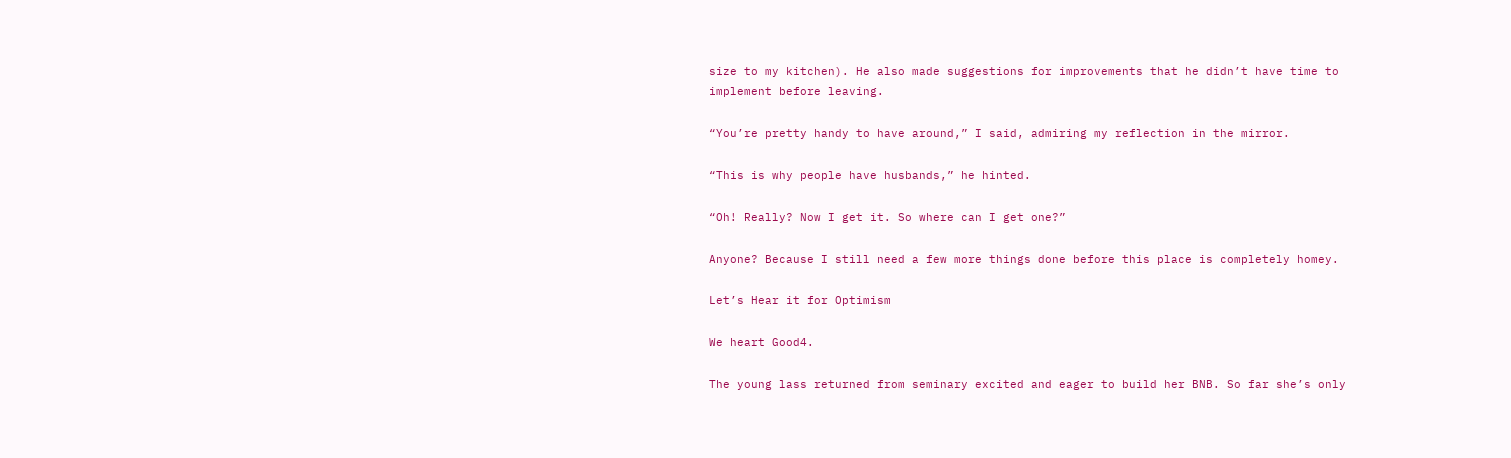size to my kitchen). He also made suggestions for improvements that he didn’t have time to implement before leaving.

“You’re pretty handy to have around,” I said, admiring my reflection in the mirror.

“This is why people have husbands,” he hinted.

“Oh! Really? Now I get it. So where can I get one?”

Anyone? Because I still need a few more things done before this place is completely homey.

Let’s Hear it for Optimism

We heart Good4.

The young lass returned from seminary excited and eager to build her BNB. So far she’s only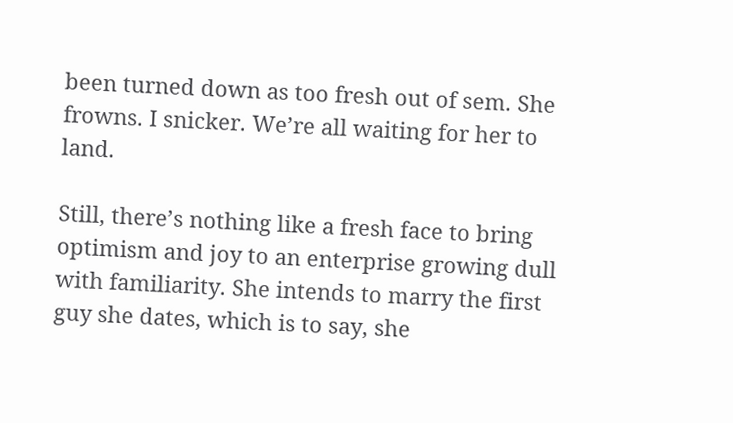been turned down as too fresh out of sem. She frowns. I snicker. We’re all waiting for her to land.

Still, there’s nothing like a fresh face to bring optimism and joy to an enterprise growing dull with familiarity. She intends to marry the first guy she dates, which is to say, she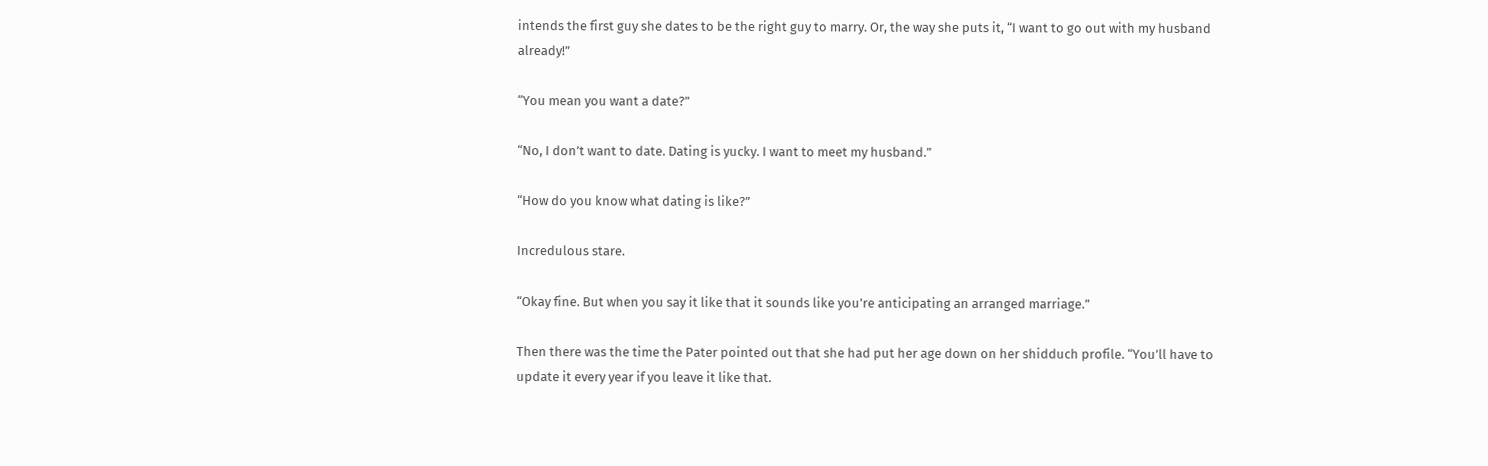intends the first guy she dates to be the right guy to marry. Or, the way she puts it, “I want to go out with my husband already!”

“You mean you want a date?”

“No, I don’t want to date. Dating is yucky. I want to meet my husband.”

“How do you know what dating is like?”

Incredulous stare.

“Okay fine. But when you say it like that it sounds like you’re anticipating an arranged marriage.”

Then there was the time the Pater pointed out that she had put her age down on her shidduch profile. “You’ll have to update it every year if you leave it like that.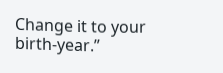Change it to your birth-year.”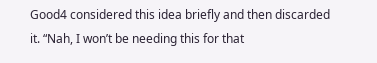Good4 considered this idea briefly and then discarded it. “Nah, I won’t be needing this for that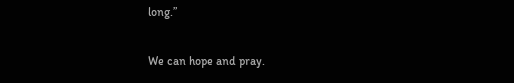long.”

We can hope and pray.